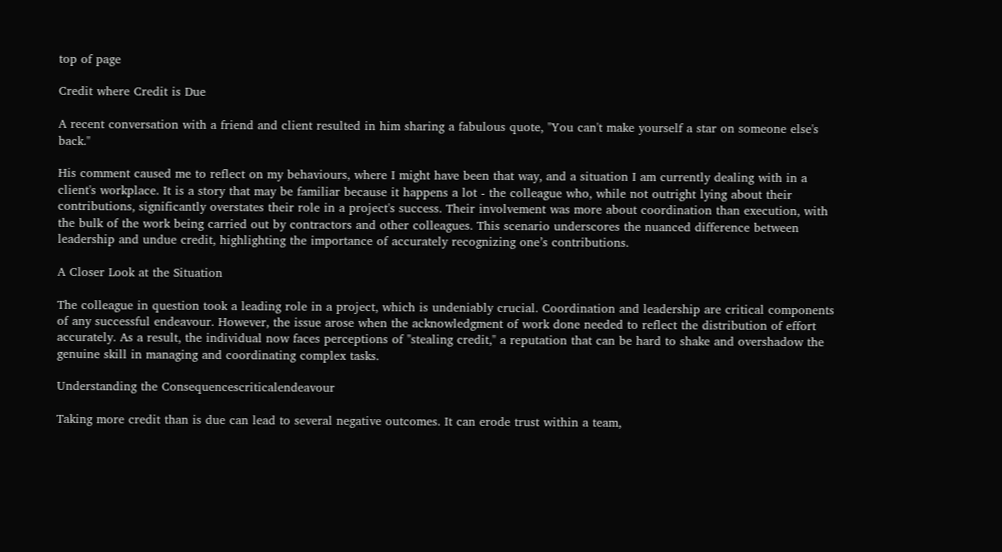top of page

Credit where Credit is Due

A recent conversation with a friend and client resulted in him sharing a fabulous quote, "You can't make yourself a star on someone else's back."

His comment caused me to reflect on my behaviours, where I might have been that way, and a situation I am currently dealing with in a client's workplace. It is a story that may be familiar because it happens a lot - the colleague who, while not outright lying about their contributions, significantly overstates their role in a project's success. Their involvement was more about coordination than execution, with the bulk of the work being carried out by contractors and other colleagues. This scenario underscores the nuanced difference between leadership and undue credit, highlighting the importance of accurately recognizing one’s contributions.

A Closer Look at the Situation

The colleague in question took a leading role in a project, which is undeniably crucial. Coordination and leadership are critical components of any successful endeavour. However, the issue arose when the acknowledgment of work done needed to reflect the distribution of effort accurately. As a result, the individual now faces perceptions of "stealing credit," a reputation that can be hard to shake and overshadow the genuine skill in managing and coordinating complex tasks.

Understanding the Consequencescriticalendeavour

Taking more credit than is due can lead to several negative outcomes. It can erode trust within a team,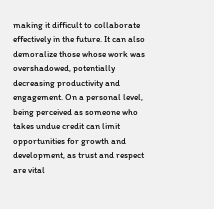making it difficult to collaborate effectively in the future. It can also demoralize those whose work was overshadowed, potentially decreasing productivity and engagement. On a personal level, being perceived as someone who takes undue credit can limit opportunities for growth and development, as trust and respect are vital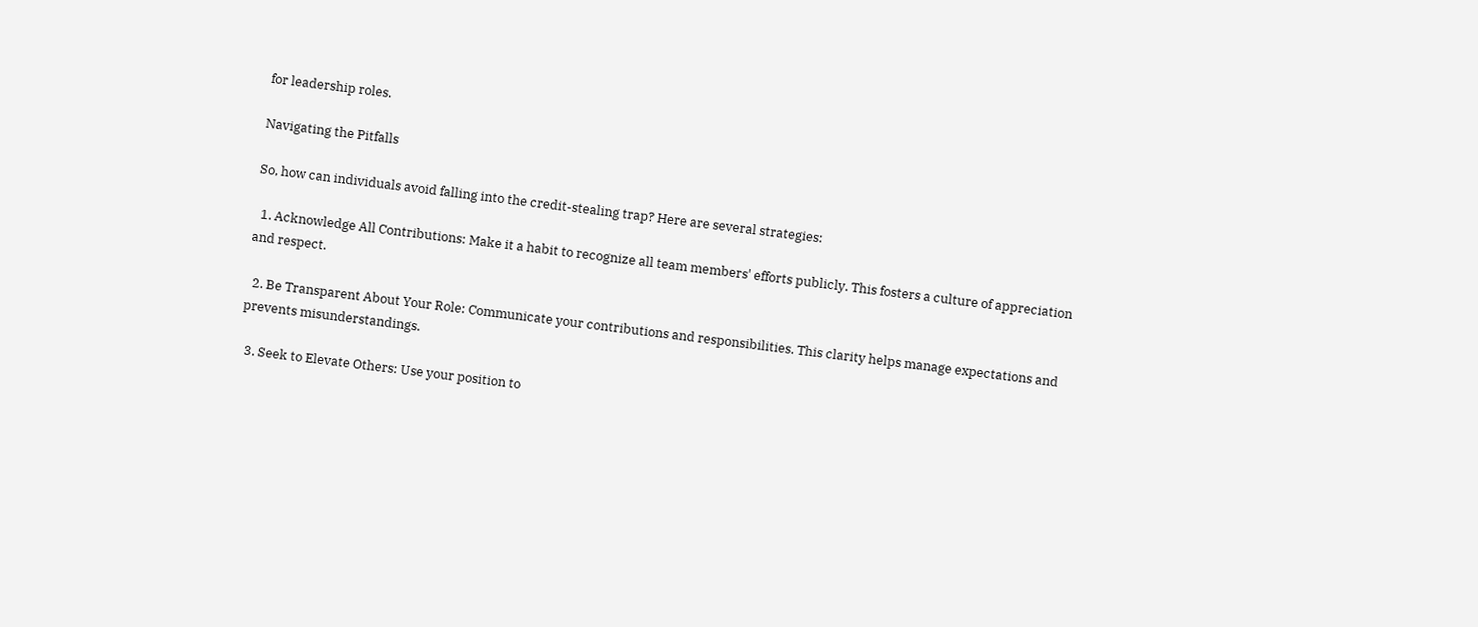for leadership roles.

Navigating the Pitfalls

So, how can individuals avoid falling into the credit-stealing trap? Here are several strategies:

  1. Acknowledge All Contributions: Make it a habit to recognize all team members' efforts publicly. This fosters a culture of appreciation and respect.

  2. Be Transparent About Your Role: Communicate your contributions and responsibilities. This clarity helps manage expectations and prevents misunderstandings.

  3. Seek to Elevate Others: Use your position to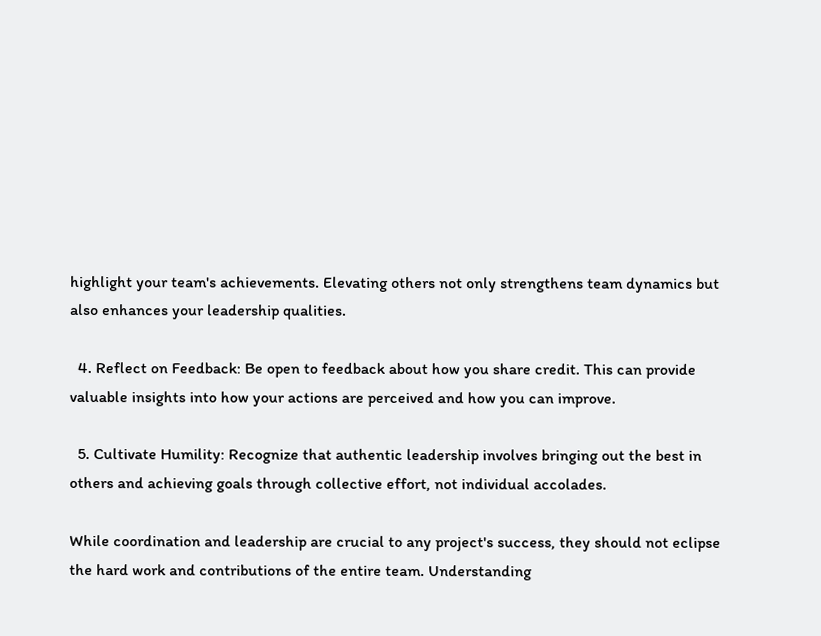highlight your team's achievements. Elevating others not only strengthens team dynamics but also enhances your leadership qualities.

  4. Reflect on Feedback: Be open to feedback about how you share credit. This can provide valuable insights into how your actions are perceived and how you can improve.

  5. Cultivate Humility: Recognize that authentic leadership involves bringing out the best in others and achieving goals through collective effort, not individual accolades.

While coordination and leadership are crucial to any project's success, they should not eclipse the hard work and contributions of the entire team. Understanding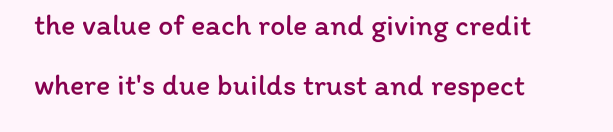the value of each role and giving credit where it's due builds trust and respect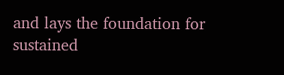and lays the foundation for sustained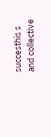succesthis s and collective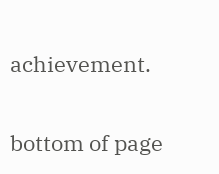achievement.


bottom of page